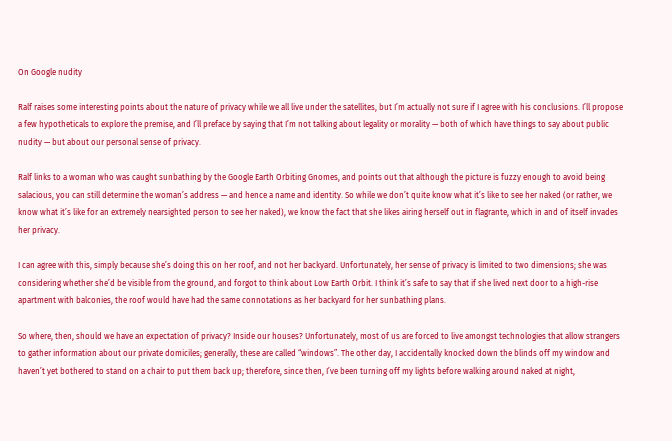On Google nudity

Ralf raises some interesting points about the nature of privacy while we all live under the satellites, but I’m actually not sure if I agree with his conclusions. I’ll propose a few hypotheticals to explore the premise, and I’ll preface by saying that I’m not talking about legality or morality — both of which have things to say about public nudity — but about our personal sense of privacy.

Ralf links to a woman who was caught sunbathing by the Google Earth Orbiting Gnomes, and points out that although the picture is fuzzy enough to avoid being salacious, you can still determine the woman’s address — and hence a name and identity. So while we don’t quite know what it’s like to see her naked (or rather, we know what it’s like for an extremely nearsighted person to see her naked), we know the fact that she likes airing herself out in flagrante, which in and of itself invades her privacy.

I can agree with this, simply because she’s doing this on her roof, and not her backyard. Unfortunately, her sense of privacy is limited to two dimensions; she was considering whether she’d be visible from the ground, and forgot to think about Low Earth Orbit. I think it’s safe to say that if she lived next door to a high-rise apartment with balconies, the roof would have had the same connotations as her backyard for her sunbathing plans.

So where, then, should we have an expectation of privacy? Inside our houses? Unfortunately, most of us are forced to live amongst technologies that allow strangers to gather information about our private domiciles; generally, these are called “windows”. The other day, I accidentally knocked down the blinds off my window and haven’t yet bothered to stand on a chair to put them back up; therefore, since then, I’ve been turning off my lights before walking around naked at night,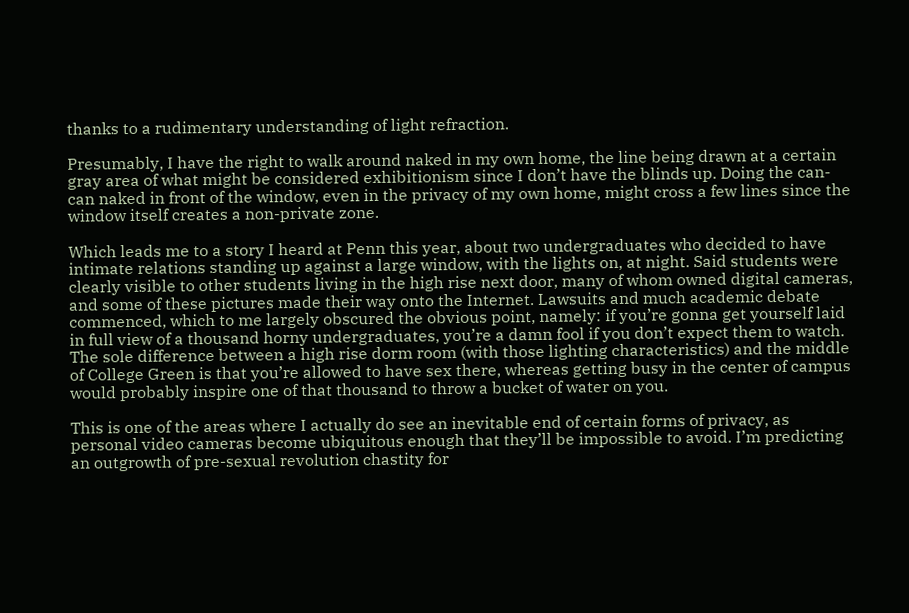thanks to a rudimentary understanding of light refraction.

Presumably, I have the right to walk around naked in my own home, the line being drawn at a certain gray area of what might be considered exhibitionism since I don’t have the blinds up. Doing the can-can naked in front of the window, even in the privacy of my own home, might cross a few lines since the window itself creates a non-private zone.

Which leads me to a story I heard at Penn this year, about two undergraduates who decided to have intimate relations standing up against a large window, with the lights on, at night. Said students were clearly visible to other students living in the high rise next door, many of whom owned digital cameras, and some of these pictures made their way onto the Internet. Lawsuits and much academic debate commenced, which to me largely obscured the obvious point, namely: if you’re gonna get yourself laid in full view of a thousand horny undergraduates, you’re a damn fool if you don’t expect them to watch. The sole difference between a high rise dorm room (with those lighting characteristics) and the middle of College Green is that you’re allowed to have sex there, whereas getting busy in the center of campus would probably inspire one of that thousand to throw a bucket of water on you.

This is one of the areas where I actually do see an inevitable end of certain forms of privacy, as personal video cameras become ubiquitous enough that they’ll be impossible to avoid. I’m predicting an outgrowth of pre-sexual revolution chastity for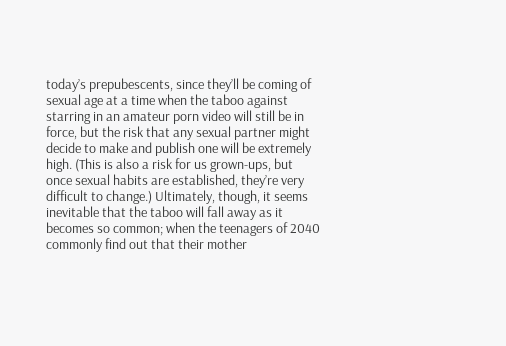today’s prepubescents, since they’ll be coming of sexual age at a time when the taboo against starring in an amateur porn video will still be in force, but the risk that any sexual partner might decide to make and publish one will be extremely high. (This is also a risk for us grown-ups, but once sexual habits are established, they’re very difficult to change.) Ultimately, though, it seems inevitable that the taboo will fall away as it becomes so common; when the teenagers of 2040 commonly find out that their mother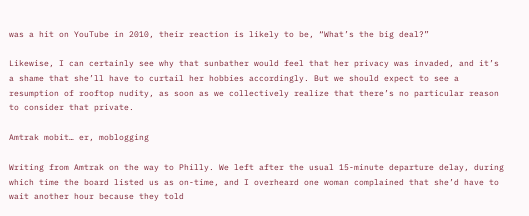was a hit on YouTube in 2010, their reaction is likely to be, “What’s the big deal?”

Likewise, I can certainly see why that sunbather would feel that her privacy was invaded, and it’s a shame that she’ll have to curtail her hobbies accordingly. But we should expect to see a resumption of rooftop nudity, as soon as we collectively realize that there’s no particular reason to consider that private.

Amtrak mobit… er, moblogging

Writing from Amtrak on the way to Philly. We left after the usual 15-minute departure delay, during which time the board listed us as on-time, and I overheard one woman complained that she’d have to wait another hour because they told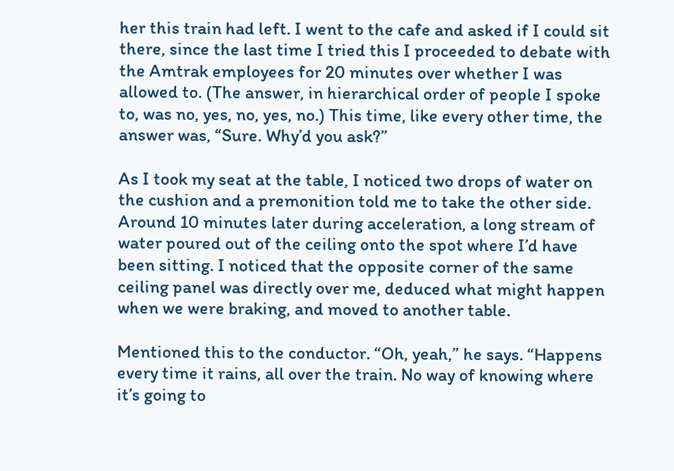her this train had left. I went to the cafe and asked if I could sit there, since the last time I tried this I proceeded to debate with the Amtrak employees for 20 minutes over whether I was allowed to. (The answer, in hierarchical order of people I spoke to, was no, yes, no, yes, no.) This time, like every other time, the answer was, “Sure. Why’d you ask?”

As I took my seat at the table, I noticed two drops of water on the cushion and a premonition told me to take the other side. Around 10 minutes later during acceleration, a long stream of water poured out of the ceiling onto the spot where I’d have been sitting. I noticed that the opposite corner of the same ceiling panel was directly over me, deduced what might happen when we were braking, and moved to another table.

Mentioned this to the conductor. “Oh, yeah,” he says. “Happens every time it rains, all over the train. No way of knowing where it’s going to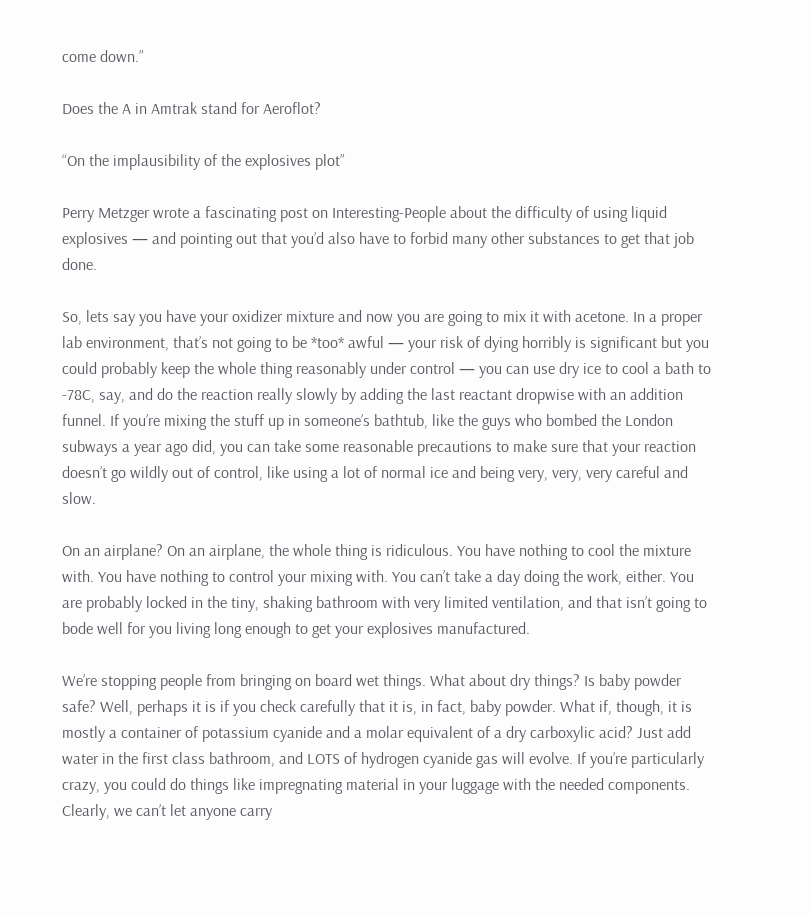come down.”

Does the A in Amtrak stand for Aeroflot?

“On the implausibility of the explosives plot”

Perry Metzger wrote a fascinating post on Interesting-People about the difficulty of using liquid explosives — and pointing out that you’d also have to forbid many other substances to get that job done.

So, lets say you have your oxidizer mixture and now you are going to mix it with acetone. In a proper lab environment, that’s not going to be *too* awful — your risk of dying horribly is significant but you could probably keep the whole thing reasonably under control — you can use dry ice to cool a bath to -78C, say, and do the reaction really slowly by adding the last reactant dropwise with an addition funnel. If you’re mixing the stuff up in someone’s bathtub, like the guys who bombed the London subways a year ago did, you can take some reasonable precautions to make sure that your reaction doesn’t go wildly out of control, like using a lot of normal ice and being very, very, very careful and slow.

On an airplane? On an airplane, the whole thing is ridiculous. You have nothing to cool the mixture with. You have nothing to control your mixing with. You can’t take a day doing the work, either. You are probably locked in the tiny, shaking bathroom with very limited ventilation, and that isn’t going to bode well for you living long enough to get your explosives manufactured.

We’re stopping people from bringing on board wet things. What about dry things? Is baby powder safe? Well, perhaps it is if you check carefully that it is, in fact, baby powder. What if, though, it is mostly a container of potassium cyanide and a molar equivalent of a dry carboxylic acid? Just add water in the first class bathroom, and LOTS of hydrogen cyanide gas will evolve. If you’re particularly crazy, you could do things like impregnating material in your luggage with the needed components. Clearly, we can’t let anyone carry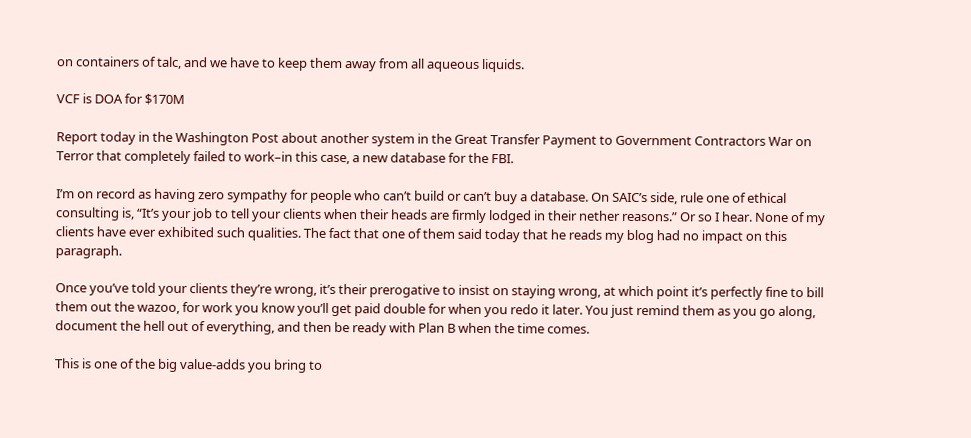on containers of talc, and we have to keep them away from all aqueous liquids.

VCF is DOA for $170M

Report today in the Washington Post about another system in the Great Transfer Payment to Government Contractors War on Terror that completely failed to work–in this case, a new database for the FBI.

I’m on record as having zero sympathy for people who can’t build or can’t buy a database. On SAIC’s side, rule one of ethical consulting is, “It’s your job to tell your clients when their heads are firmly lodged in their nether reasons.” Or so I hear. None of my clients have ever exhibited such qualities. The fact that one of them said today that he reads my blog had no impact on this paragraph.

Once you’ve told your clients they’re wrong, it’s their prerogative to insist on staying wrong, at which point it’s perfectly fine to bill them out the wazoo, for work you know you’ll get paid double for when you redo it later. You just remind them as you go along, document the hell out of everything, and then be ready with Plan B when the time comes.

This is one of the big value-adds you bring to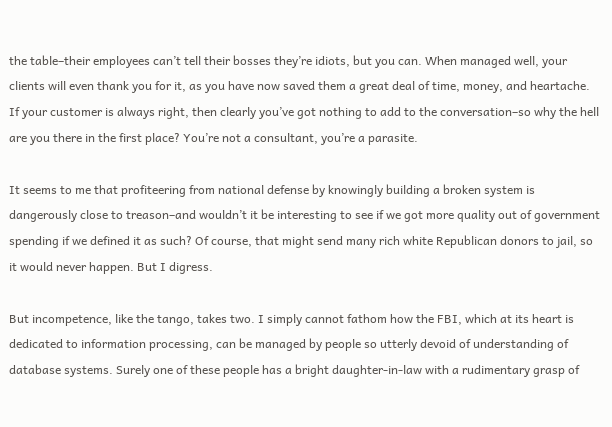the table–their employees can’t tell their bosses they’re idiots, but you can. When managed well, your clients will even thank you for it, as you have now saved them a great deal of time, money, and heartache. If your customer is always right, then clearly you’ve got nothing to add to the conversation–so why the hell are you there in the first place? You’re not a consultant, you’re a parasite.

It seems to me that profiteering from national defense by knowingly building a broken system is dangerously close to treason–and wouldn’t it be interesting to see if we got more quality out of government spending if we defined it as such? Of course, that might send many rich white Republican donors to jail, so it would never happen. But I digress.

But incompetence, like the tango, takes two. I simply cannot fathom how the FBI, which at its heart is dedicated to information processing, can be managed by people so utterly devoid of understanding of database systems. Surely one of these people has a bright daughter-in-law with a rudimentary grasp of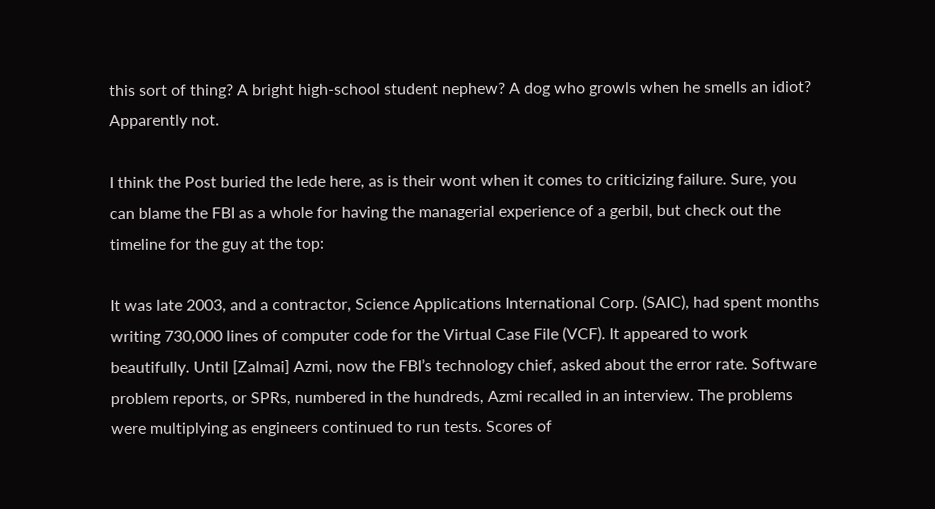this sort of thing? A bright high-school student nephew? A dog who growls when he smells an idiot? Apparently not.

I think the Post buried the lede here, as is their wont when it comes to criticizing failure. Sure, you can blame the FBI as a whole for having the managerial experience of a gerbil, but check out the timeline for the guy at the top:

It was late 2003, and a contractor, Science Applications International Corp. (SAIC), had spent months writing 730,000 lines of computer code for the Virtual Case File (VCF). It appeared to work beautifully. Until [Zalmai] Azmi, now the FBI’s technology chief, asked about the error rate. Software problem reports, or SPRs, numbered in the hundreds, Azmi recalled in an interview. The problems were multiplying as engineers continued to run tests. Scores of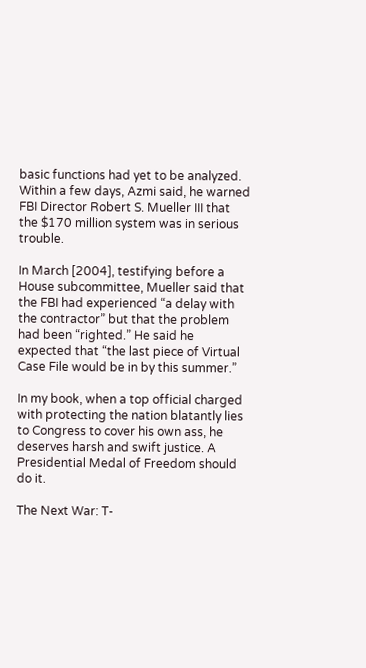basic functions had yet to be analyzed. Within a few days, Azmi said, he warned FBI Director Robert S. Mueller III that the $170 million system was in serious trouble.

In March [2004], testifying before a House subcommittee, Mueller said that the FBI had experienced “a delay with the contractor” but that the problem had been “righted.” He said he expected that “the last piece of Virtual Case File would be in by this summer.”

In my book, when a top official charged with protecting the nation blatantly lies to Congress to cover his own ass, he deserves harsh and swift justice. A Presidential Medal of Freedom should do it.

The Next War: T-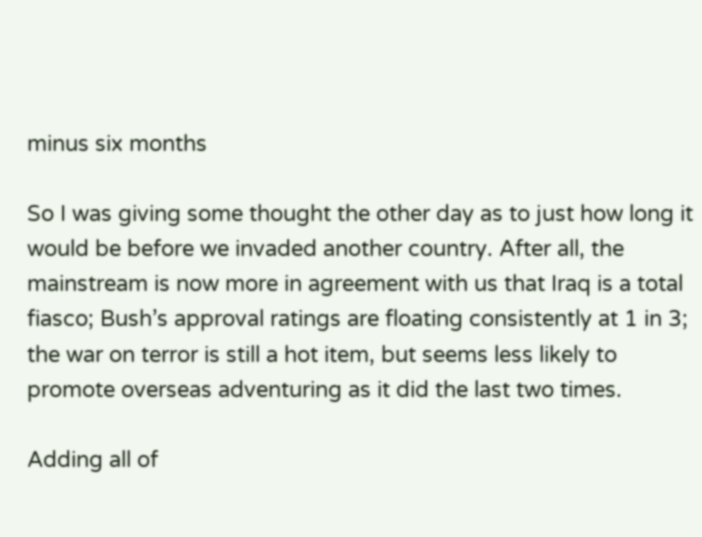minus six months

So I was giving some thought the other day as to just how long it would be before we invaded another country. After all, the mainstream is now more in agreement with us that Iraq is a total fiasco; Bush’s approval ratings are floating consistently at 1 in 3; the war on terror is still a hot item, but seems less likely to promote overseas adventuring as it did the last two times.

Adding all of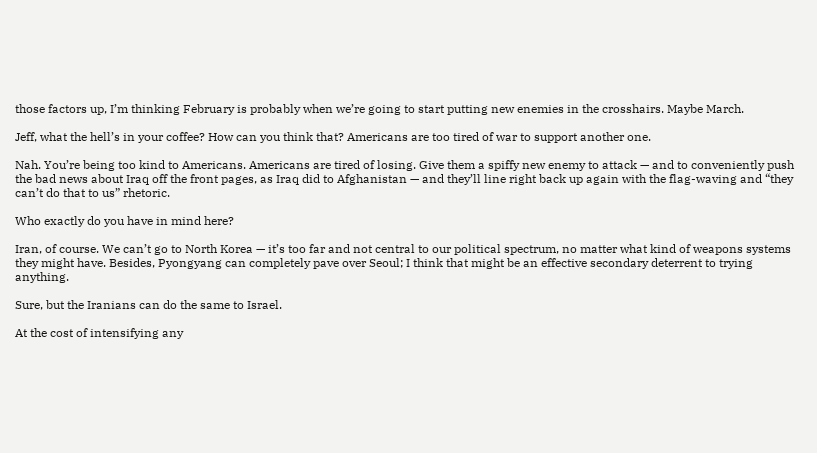those factors up, I’m thinking February is probably when we’re going to start putting new enemies in the crosshairs. Maybe March.

Jeff, what the hell’s in your coffee? How can you think that? Americans are too tired of war to support another one.

Nah. You’re being too kind to Americans. Americans are tired of losing. Give them a spiffy new enemy to attack — and to conveniently push the bad news about Iraq off the front pages, as Iraq did to Afghanistan — and they’ll line right back up again with the flag-waving and “they can’t do that to us” rhetoric.

Who exactly do you have in mind here?

Iran, of course. We can’t go to North Korea — it’s too far and not central to our political spectrum, no matter what kind of weapons systems they might have. Besides, Pyongyang can completely pave over Seoul; I think that might be an effective secondary deterrent to trying anything.

Sure, but the Iranians can do the same to Israel.

At the cost of intensifying any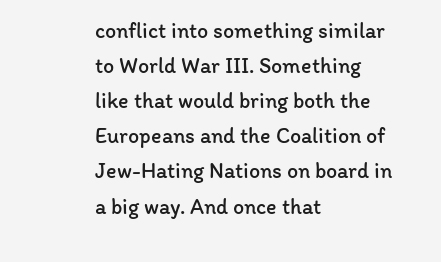conflict into something similar to World War III. Something like that would bring both the Europeans and the Coalition of Jew-Hating Nations on board in a big way. And once that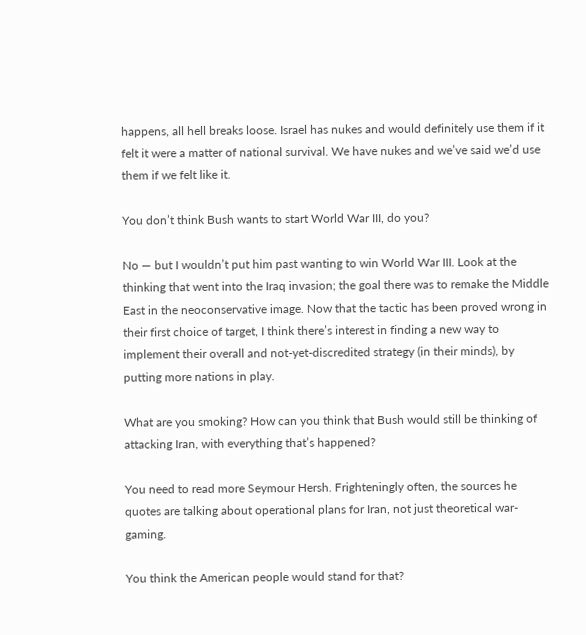happens, all hell breaks loose. Israel has nukes and would definitely use them if it felt it were a matter of national survival. We have nukes and we’ve said we’d use them if we felt like it.

You don’t think Bush wants to start World War III, do you?

No — but I wouldn’t put him past wanting to win World War III. Look at the thinking that went into the Iraq invasion; the goal there was to remake the Middle East in the neoconservative image. Now that the tactic has been proved wrong in their first choice of target, I think there’s interest in finding a new way to implement their overall and not-yet-discredited strategy (in their minds), by putting more nations in play.

What are you smoking? How can you think that Bush would still be thinking of attacking Iran, with everything that’s happened?

You need to read more Seymour Hersh. Frighteningly often, the sources he quotes are talking about operational plans for Iran, not just theoretical war-gaming.

You think the American people would stand for that?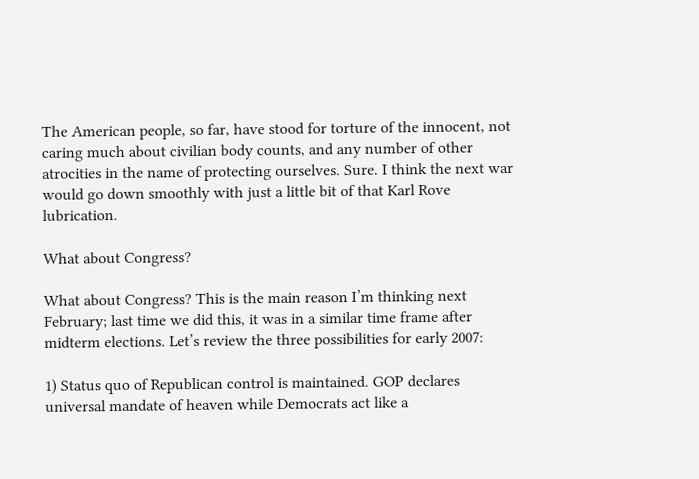The American people, so far, have stood for torture of the innocent, not caring much about civilian body counts, and any number of other atrocities in the name of protecting ourselves. Sure. I think the next war would go down smoothly with just a little bit of that Karl Rove lubrication.

What about Congress?

What about Congress? This is the main reason I’m thinking next February; last time we did this, it was in a similar time frame after midterm elections. Let’s review the three possibilities for early 2007:

1) Status quo of Republican control is maintained. GOP declares universal mandate of heaven while Democrats act like a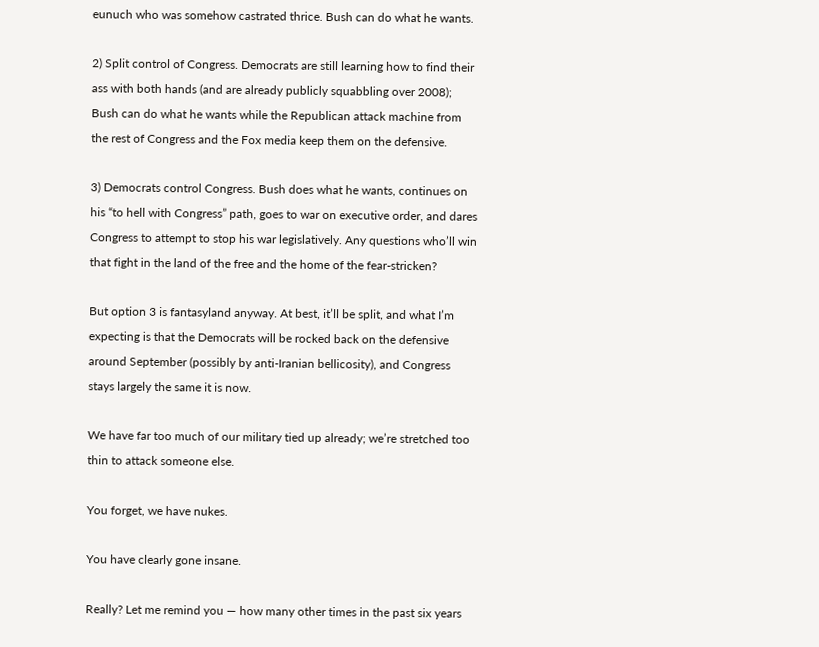eunuch who was somehow castrated thrice. Bush can do what he wants.

2) Split control of Congress. Democrats are still learning how to find their ass with both hands (and are already publicly squabbling over 2008); Bush can do what he wants while the Republican attack machine from the rest of Congress and the Fox media keep them on the defensive.

3) Democrats control Congress. Bush does what he wants, continues on his “to hell with Congress” path, goes to war on executive order, and dares Congress to attempt to stop his war legislatively. Any questions who’ll win that fight in the land of the free and the home of the fear-stricken?

But option 3 is fantasyland anyway. At best, it’ll be split, and what I’m expecting is that the Democrats will be rocked back on the defensive around September (possibly by anti-Iranian bellicosity), and Congress stays largely the same it is now.

We have far too much of our military tied up already; we’re stretched too thin to attack someone else.

You forget, we have nukes.

You have clearly gone insane.

Really? Let me remind you — how many other times in the past six years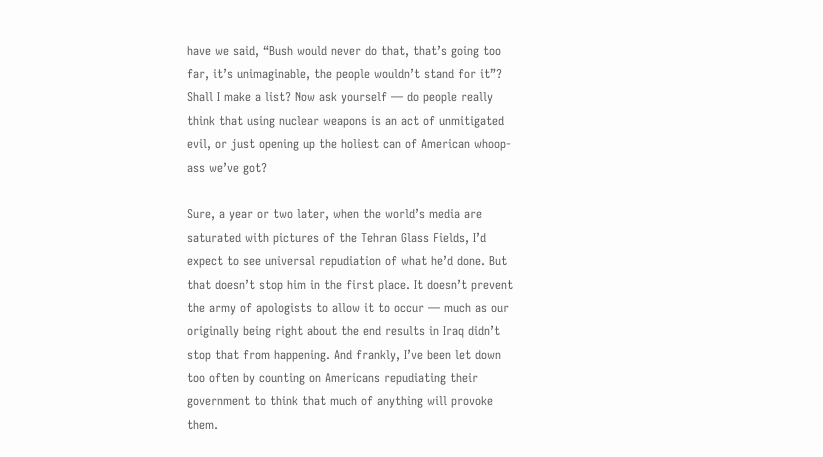have we said, “Bush would never do that, that’s going too far, it’s unimaginable, the people wouldn’t stand for it”? Shall I make a list? Now ask yourself — do people really think that using nuclear weapons is an act of unmitigated evil, or just opening up the holiest can of American whoop-ass we’ve got?

Sure, a year or two later, when the world’s media are saturated with pictures of the Tehran Glass Fields, I’d expect to see universal repudiation of what he’d done. But that doesn’t stop him in the first place. It doesn’t prevent the army of apologists to allow it to occur — much as our originally being right about the end results in Iraq didn’t stop that from happening. And frankly, I’ve been let down too often by counting on Americans repudiating their government to think that much of anything will provoke them.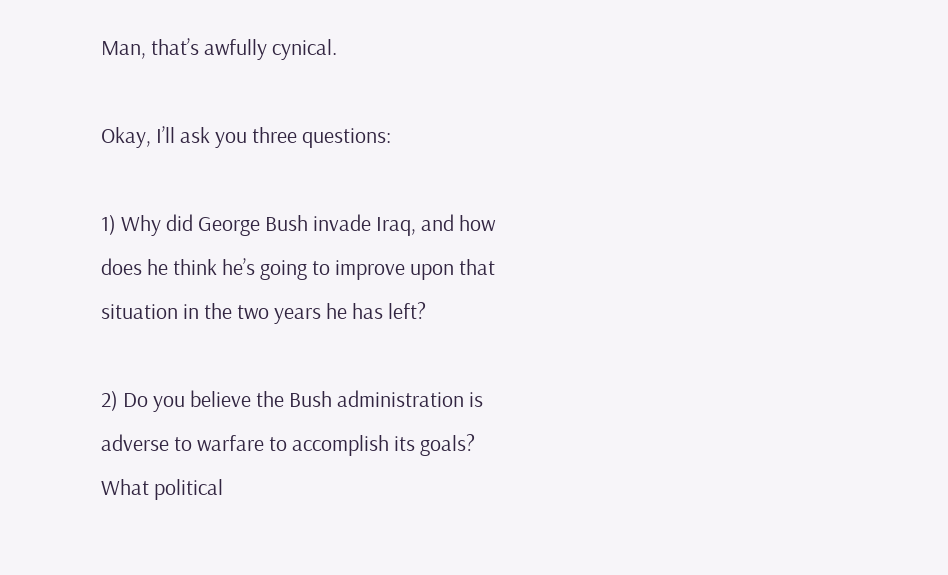Man, that’s awfully cynical.

Okay, I’ll ask you three questions:

1) Why did George Bush invade Iraq, and how does he think he’s going to improve upon that situation in the two years he has left?

2) Do you believe the Bush administration is adverse to warfare to accomplish its goals? What political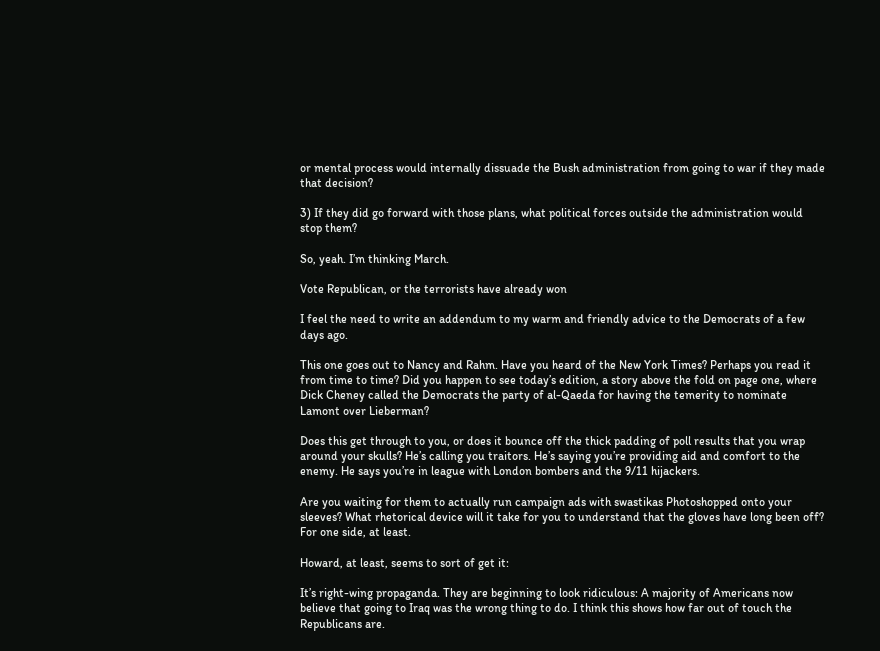or mental process would internally dissuade the Bush administration from going to war if they made that decision?

3) If they did go forward with those plans, what political forces outside the administration would stop them?

So, yeah. I’m thinking March.

Vote Republican, or the terrorists have already won

I feel the need to write an addendum to my warm and friendly advice to the Democrats of a few days ago.

This one goes out to Nancy and Rahm. Have you heard of the New York Times? Perhaps you read it from time to time? Did you happen to see today’s edition, a story above the fold on page one, where Dick Cheney called the Democrats the party of al-Qaeda for having the temerity to nominate Lamont over Lieberman?

Does this get through to you, or does it bounce off the thick padding of poll results that you wrap around your skulls? He’s calling you traitors. He’s saying you’re providing aid and comfort to the enemy. He says you’re in league with London bombers and the 9/11 hijackers.

Are you waiting for them to actually run campaign ads with swastikas Photoshopped onto your sleeves? What rhetorical device will it take for you to understand that the gloves have long been off? For one side, at least.

Howard, at least, seems to sort of get it:

It’s right-wing propaganda. They are beginning to look ridiculous: A majority of Americans now believe that going to Iraq was the wrong thing to do. I think this shows how far out of touch the Republicans are.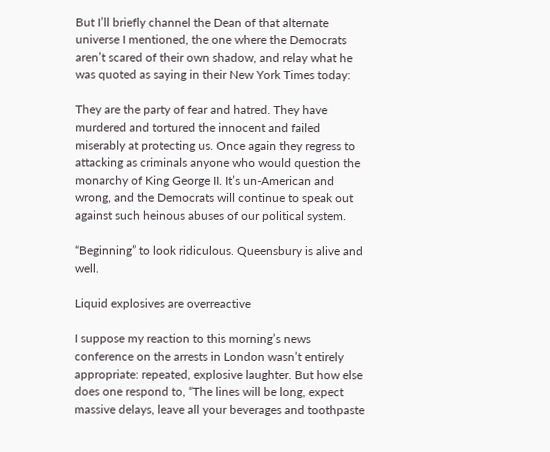But I’ll briefly channel the Dean of that alternate universe I mentioned, the one where the Democrats aren’t scared of their own shadow, and relay what he was quoted as saying in their New York Times today:

They are the party of fear and hatred. They have murdered and tortured the innocent and failed miserably at protecting us. Once again they regress to attacking as criminals anyone who would question the monarchy of King George II. It’s un-American and wrong, and the Democrats will continue to speak out against such heinous abuses of our political system.

“Beginning” to look ridiculous. Queensbury is alive and well.

Liquid explosives are overreactive

I suppose my reaction to this morning’s news conference on the arrests in London wasn’t entirely appropriate: repeated, explosive laughter. But how else does one respond to, “The lines will be long, expect massive delays, leave all your beverages and toothpaste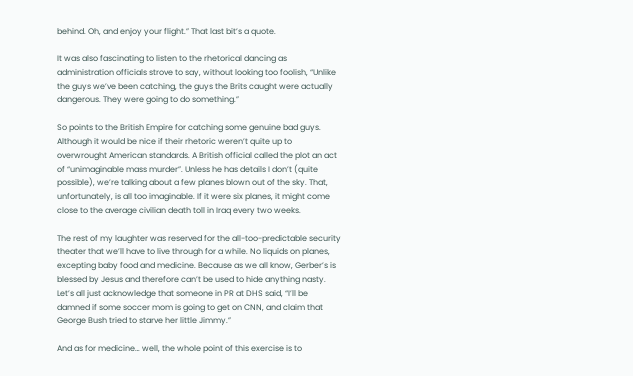behind. Oh, and enjoy your flight.” That last bit’s a quote.

It was also fascinating to listen to the rhetorical dancing as administration officials strove to say, without looking too foolish, “Unlike the guys we’ve been catching, the guys the Brits caught were actually dangerous. They were going to do something.”

So points to the British Empire for catching some genuine bad guys. Although it would be nice if their rhetoric weren’t quite up to overwrought American standards. A British official called the plot an act of “unimaginable mass murder”. Unless he has details I don’t (quite possible), we’re talking about a few planes blown out of the sky. That, unfortunately, is all too imaginable. If it were six planes, it might come close to the average civilian death toll in Iraq every two weeks.

The rest of my laughter was reserved for the all-too-predictable security theater that we’ll have to live through for a while. No liquids on planes, excepting baby food and medicine. Because as we all know, Gerber’s is blessed by Jesus and therefore can’t be used to hide anything nasty. Let’s all just acknowledge that someone in PR at DHS said, “I’ll be damned if some soccer mom is going to get on CNN, and claim that George Bush tried to starve her little Jimmy.”

And as for medicine… well, the whole point of this exercise is to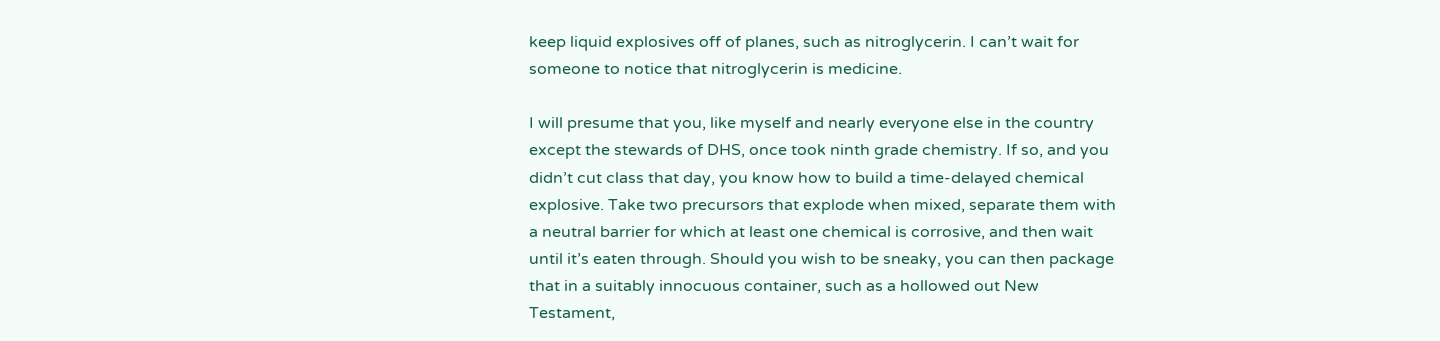keep liquid explosives off of planes, such as nitroglycerin. I can’t wait for someone to notice that nitroglycerin is medicine.

I will presume that you, like myself and nearly everyone else in the country except the stewards of DHS, once took ninth grade chemistry. If so, and you didn’t cut class that day, you know how to build a time-delayed chemical explosive. Take two precursors that explode when mixed, separate them with a neutral barrier for which at least one chemical is corrosive, and then wait until it’s eaten through. Should you wish to be sneaky, you can then package that in a suitably innocuous container, such as a hollowed out New Testament,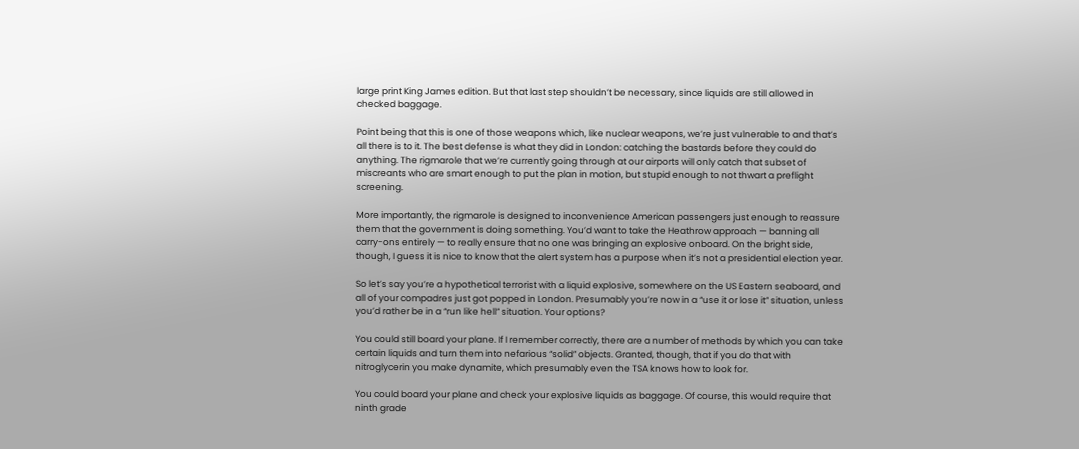large print King James edition. But that last step shouldn’t be necessary, since liquids are still allowed in checked baggage.

Point being that this is one of those weapons which, like nuclear weapons, we’re just vulnerable to and that’s all there is to it. The best defense is what they did in London: catching the bastards before they could do anything. The rigmarole that we’re currently going through at our airports will only catch that subset of miscreants who are smart enough to put the plan in motion, but stupid enough to not thwart a preflight screening.

More importantly, the rigmarole is designed to inconvenience American passengers just enough to reassure them that the government is doing something. You’d want to take the Heathrow approach — banning all carry-ons entirely — to really ensure that no one was bringing an explosive onboard. On the bright side, though, I guess it is nice to know that the alert system has a purpose when it’s not a presidential election year.

So let’s say you’re a hypothetical terrorist with a liquid explosive, somewhere on the US Eastern seaboard, and all of your compadres just got popped in London. Presumably you’re now in a “use it or lose it” situation, unless you’d rather be in a “run like hell” situation. Your options?

You could still board your plane. If I remember correctly, there are a number of methods by which you can take certain liquids and turn them into nefarious “solid” objects. Granted, though, that if you do that with nitroglycerin you make dynamite, which presumably even the TSA knows how to look for.

You could board your plane and check your explosive liquids as baggage. Of course, this would require that ninth grade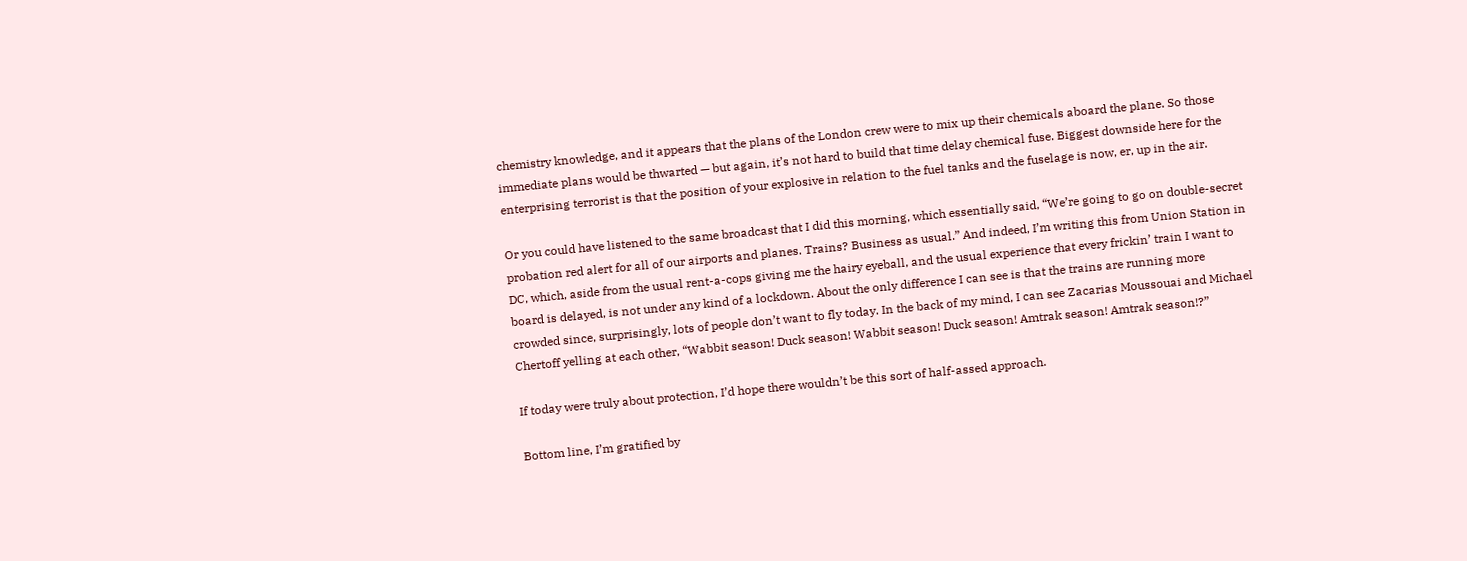chemistry knowledge, and it appears that the plans of the London crew were to mix up their chemicals aboard the plane. So those immediate plans would be thwarted — but again, it’s not hard to build that time delay chemical fuse. Biggest downside here for the enterprising terrorist is that the position of your explosive in relation to the fuel tanks and the fuselage is now, er, up in the air.

Or you could have listened to the same broadcast that I did this morning, which essentially said, “We’re going to go on double-secret probation red alert for all of our airports and planes. Trains? Business as usual.” And indeed, I’m writing this from Union Station in DC, which, aside from the usual rent-a-cops giving me the hairy eyeball, and the usual experience that every frickin’ train I want to board is delayed, is not under any kind of a lockdown. About the only difference I can see is that the trains are running more crowded since, surprisingly, lots of people don’t want to fly today. In the back of my mind, I can see Zacarias Moussouai and Michael Chertoff yelling at each other, “Wabbit season! Duck season! Wabbit season! Duck season! Amtrak season! Amtrak season!?”

If today were truly about protection, I’d hope there wouldn’t be this sort of half-assed approach.

Bottom line, I’m gratified by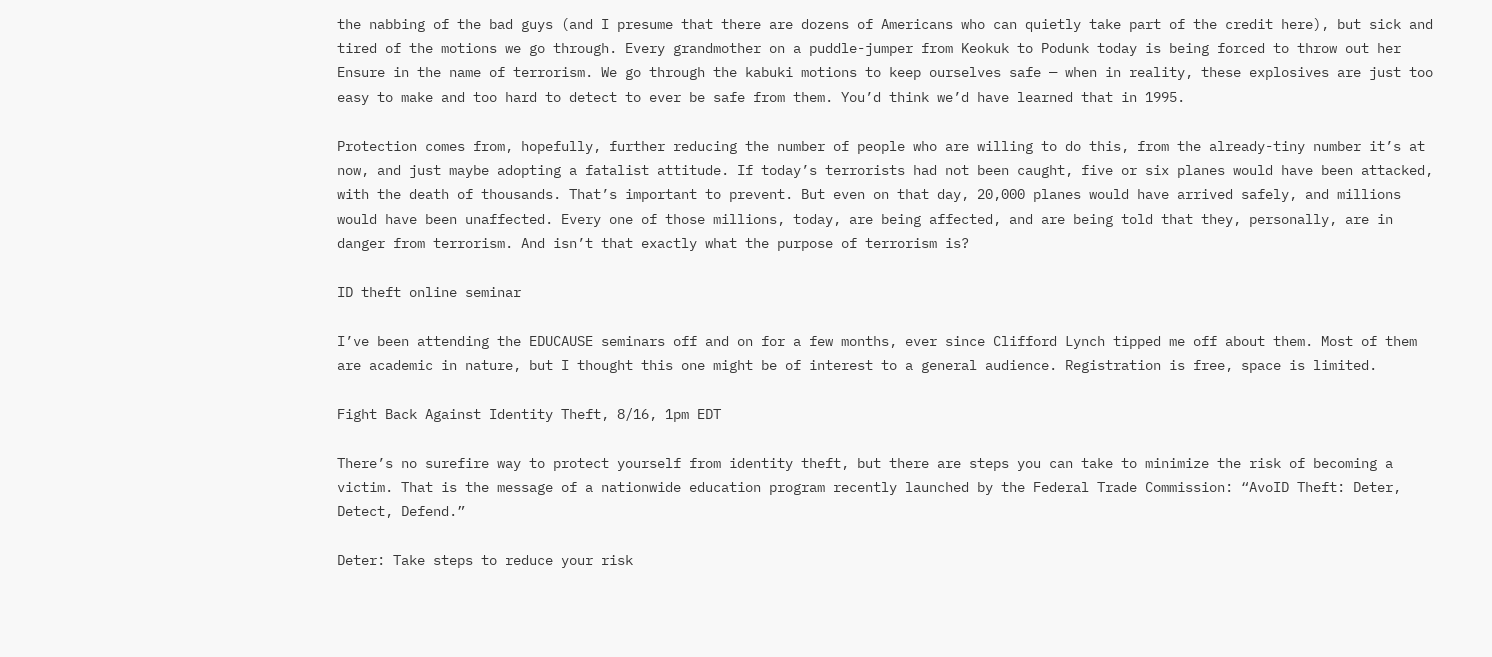the nabbing of the bad guys (and I presume that there are dozens of Americans who can quietly take part of the credit here), but sick and tired of the motions we go through. Every grandmother on a puddle-jumper from Keokuk to Podunk today is being forced to throw out her Ensure in the name of terrorism. We go through the kabuki motions to keep ourselves safe — when in reality, these explosives are just too easy to make and too hard to detect to ever be safe from them. You’d think we’d have learned that in 1995.

Protection comes from, hopefully, further reducing the number of people who are willing to do this, from the already-tiny number it’s at now, and just maybe adopting a fatalist attitude. If today’s terrorists had not been caught, five or six planes would have been attacked, with the death of thousands. That’s important to prevent. But even on that day, 20,000 planes would have arrived safely, and millions would have been unaffected. Every one of those millions, today, are being affected, and are being told that they, personally, are in danger from terrorism. And isn’t that exactly what the purpose of terrorism is?

ID theft online seminar

I’ve been attending the EDUCAUSE seminars off and on for a few months, ever since Clifford Lynch tipped me off about them. Most of them are academic in nature, but I thought this one might be of interest to a general audience. Registration is free, space is limited.

Fight Back Against Identity Theft, 8/16, 1pm EDT

There’s no surefire way to protect yourself from identity theft, but there are steps you can take to minimize the risk of becoming a victim. That is the message of a nationwide education program recently launched by the Federal Trade Commission: “AvoID Theft: Deter, Detect, Defend.”

Deter: Take steps to reduce your risk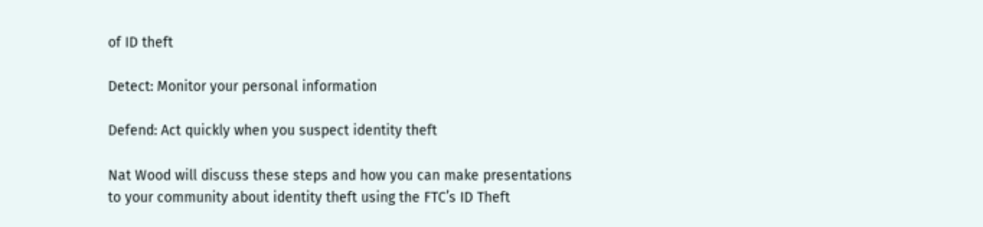of ID theft

Detect: Monitor your personal information

Defend: Act quickly when you suspect identity theft

Nat Wood will discuss these steps and how you can make presentations to your community about identity theft using the FTC’s ID Theft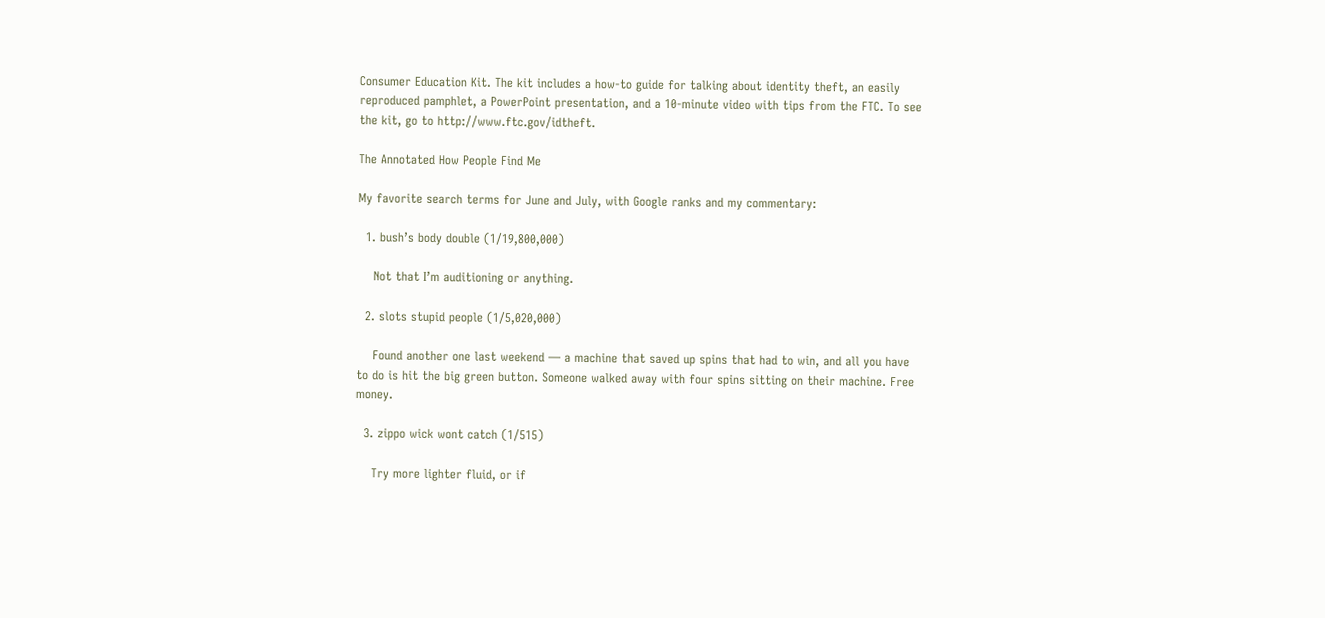Consumer Education Kit. The kit includes a how-to guide for talking about identity theft, an easily reproduced pamphlet, a PowerPoint presentation, and a 10-minute video with tips from the FTC. To see the kit, go to http://www.ftc.gov/idtheft.

The Annotated How People Find Me

My favorite search terms for June and July, with Google ranks and my commentary:

  1. bush’s body double (1/19,800,000)

    Not that I’m auditioning or anything.

  2. slots stupid people (1/5,020,000)

    Found another one last weekend — a machine that saved up spins that had to win, and all you have to do is hit the big green button. Someone walked away with four spins sitting on their machine. Free money.

  3. zippo wick wont catch (1/515)

    Try more lighter fluid, or if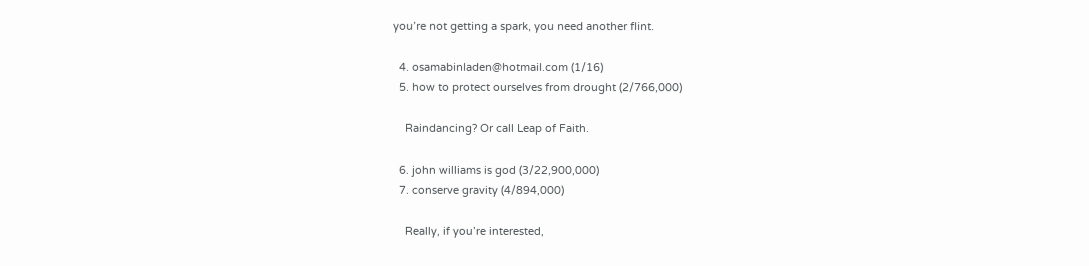you’re not getting a spark, you need another flint.

  4. osamabinladen@hotmail.com (1/16)
  5. how to protect ourselves from drought (2/766,000)

    Raindancing? Or call Leap of Faith.

  6. john williams is god (3/22,900,000)
  7. conserve gravity (4/894,000)

    Really, if you’re interested,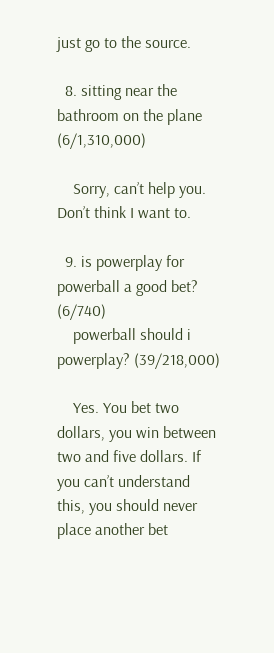just go to the source.

  8. sitting near the bathroom on the plane (6/1,310,000)

    Sorry, can’t help you. Don’t think I want to.

  9. is powerplay for powerball a good bet? (6/740)
    powerball should i powerplay? (39/218,000)

    Yes. You bet two dollars, you win between two and five dollars. If you can’t understand this, you should never place another bet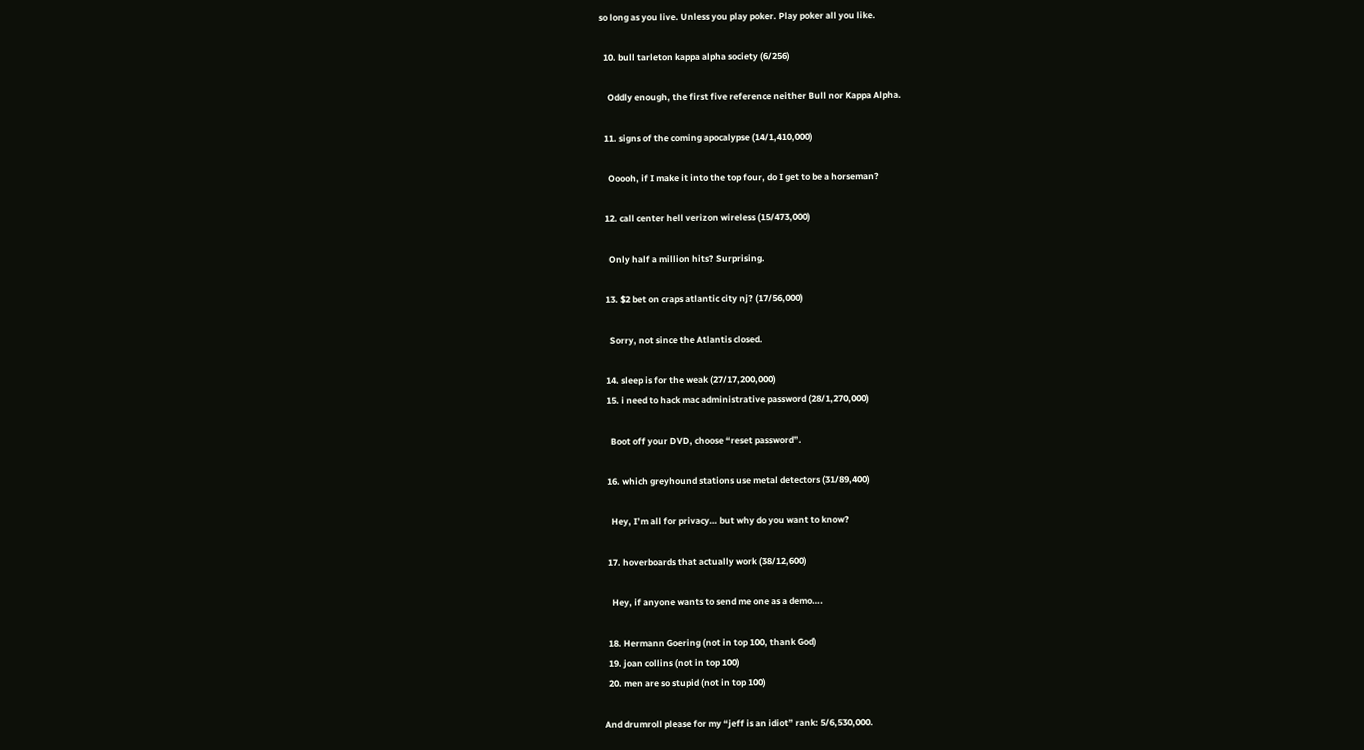so long as you live. Unless you play poker. Play poker all you like.

  10. bull tarleton kappa alpha society (6/256)

    Oddly enough, the first five reference neither Bull nor Kappa Alpha.

  11. signs of the coming apocalypse (14/1,410,000)

    Ooooh, if I make it into the top four, do I get to be a horseman?

  12. call center hell verizon wireless (15/473,000)

    Only half a million hits? Surprising.

  13. $2 bet on craps atlantic city nj? (17/56,000)

    Sorry, not since the Atlantis closed.

  14. sleep is for the weak (27/17,200,000)
  15. i need to hack mac administrative password (28/1,270,000)

    Boot off your DVD, choose “reset password”.

  16. which greyhound stations use metal detectors (31/89,400)

    Hey, I’m all for privacy… but why do you want to know?

  17. hoverboards that actually work (38/12,600)

    Hey, if anyone wants to send me one as a demo….

  18. Hermann Goering (not in top 100, thank God)
  19. joan collins (not in top 100)
  20. men are so stupid (not in top 100)

And drumroll please for my “jeff is an idiot” rank: 5/6,530,000.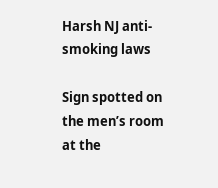Harsh NJ anti-smoking laws

Sign spotted on the men’s room at the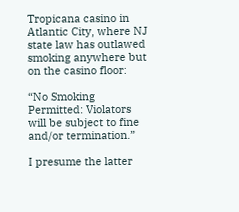Tropicana casino in Atlantic City, where NJ state law has outlawed smoking anywhere but on the casino floor:

“No Smoking Permitted: Violators will be subject to fine and/or termination.”

I presume the latter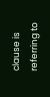clause is referring to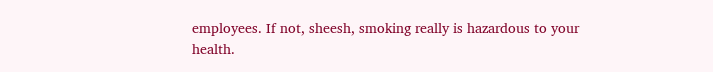employees. If not, sheesh, smoking really is hazardous to your health.